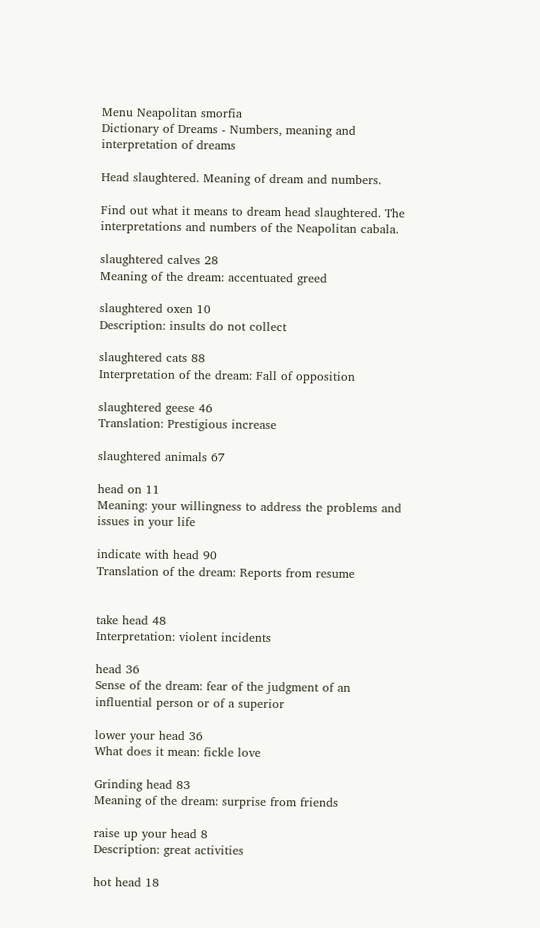Menu Neapolitan smorfia
Dictionary of Dreams - Numbers, meaning and interpretation of dreams

Head slaughtered. Meaning of dream and numbers.

Find out what it means to dream head slaughtered. The interpretations and numbers of the Neapolitan cabala.

slaughtered calves 28
Meaning of the dream: accentuated greed

slaughtered oxen 10
Description: insults do not collect

slaughtered cats 88
Interpretation of the dream: Fall of opposition

slaughtered geese 46
Translation: Prestigious increase

slaughtered animals 67

head on 11
Meaning: your willingness to address the problems and issues in your life

indicate with head 90
Translation of the dream: Reports from resume


take head 48
Interpretation: violent incidents

head 36
Sense of the dream: fear of the judgment of an influential person or of a superior

lower your head 36
What does it mean: fickle love

Grinding head 83
Meaning of the dream: surprise from friends

raise up your head 8
Description: great activities

hot head 18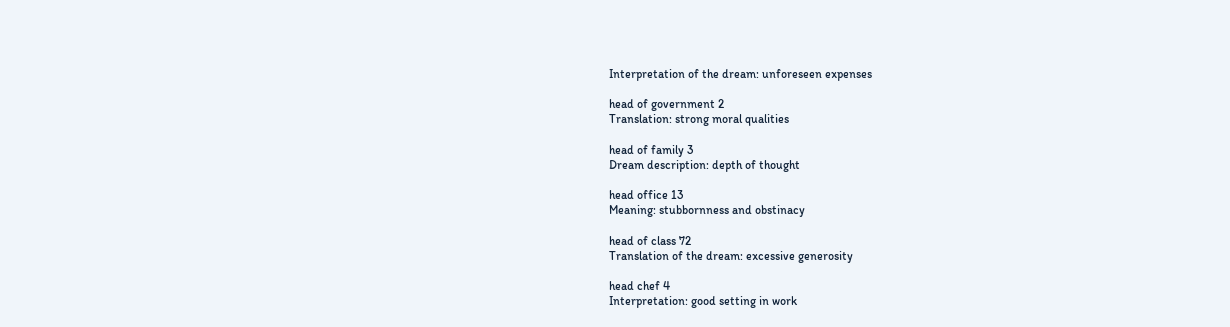Interpretation of the dream: unforeseen expenses

head of government 2
Translation: strong moral qualities

head of family 3
Dream description: depth of thought

head office 13
Meaning: stubbornness and obstinacy

head of class 72
Translation of the dream: excessive generosity

head chef 4
Interpretation: good setting in work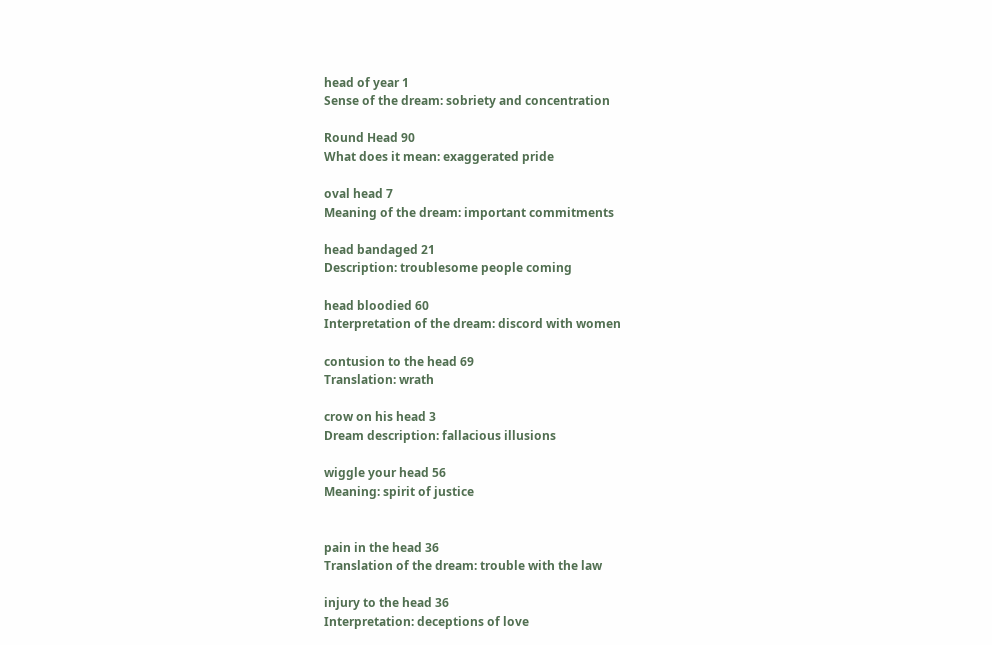head of year 1
Sense of the dream: sobriety and concentration

Round Head 90
What does it mean: exaggerated pride

oval head 7
Meaning of the dream: important commitments

head bandaged 21
Description: troublesome people coming

head bloodied 60
Interpretation of the dream: discord with women

contusion to the head 69
Translation: wrath

crow on his head 3
Dream description: fallacious illusions

wiggle your head 56
Meaning: spirit of justice


pain in the head 36
Translation of the dream: trouble with the law

injury to the head 36
Interpretation: deceptions of love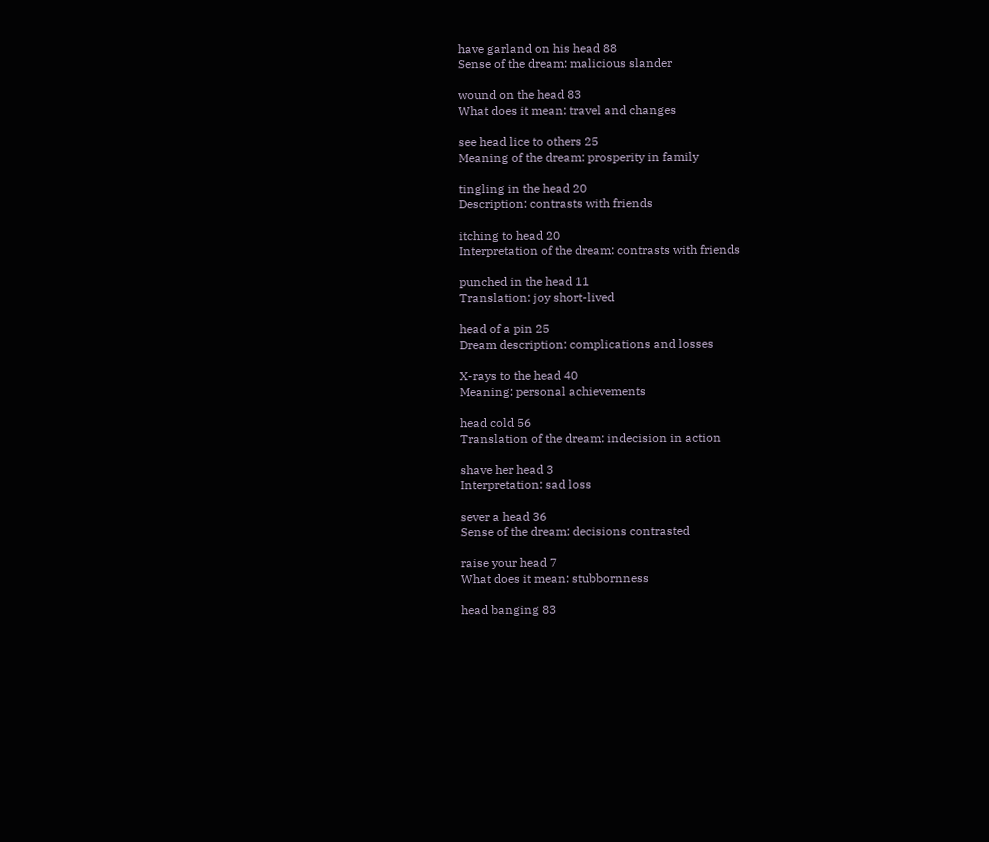have garland on his head 88
Sense of the dream: malicious slander

wound on the head 83
What does it mean: travel and changes

see head lice to others 25
Meaning of the dream: prosperity in family

tingling in the head 20
Description: contrasts with friends

itching to head 20
Interpretation of the dream: contrasts with friends

punched in the head 11
Translation: joy short-lived

head of a pin 25
Dream description: complications and losses

X-rays to the head 40
Meaning: personal achievements

head cold 56
Translation of the dream: indecision in action

shave her head 3
Interpretation: sad loss

sever a head 36
Sense of the dream: decisions contrasted

raise your head 7
What does it mean: stubbornness

head banging 83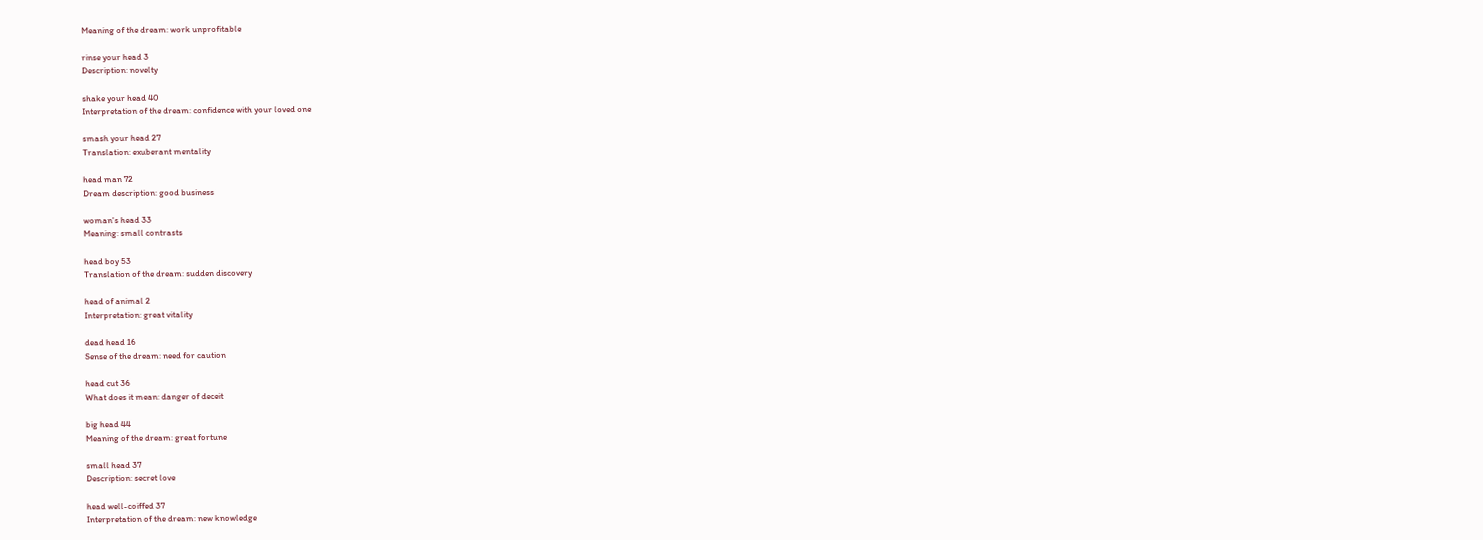Meaning of the dream: work unprofitable

rinse your head 3
Description: novelty

shake your head 40
Interpretation of the dream: confidence with your loved one

smash your head 27
Translation: exuberant mentality

head man 72
Dream description: good business

woman's head 33
Meaning: small contrasts

head boy 53
Translation of the dream: sudden discovery

head of animal 2
Interpretation: great vitality

dead head 16
Sense of the dream: need for caution

head cut 36
What does it mean: danger of deceit

big head 44
Meaning of the dream: great fortune

small head 37
Description: secret love

head well-coiffed 37
Interpretation of the dream: new knowledge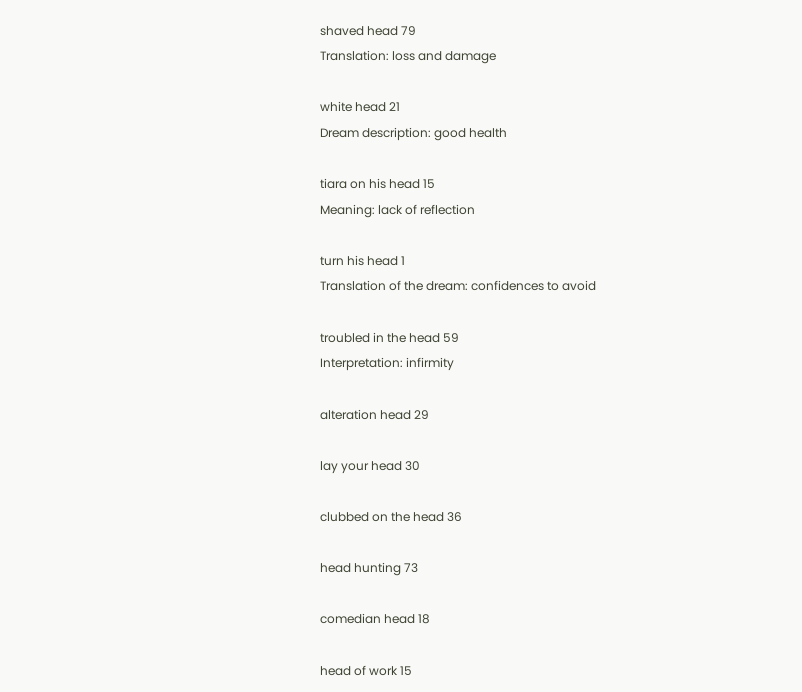shaved head 79
Translation: loss and damage

white head 21
Dream description: good health

tiara on his head 15
Meaning: lack of reflection

turn his head 1
Translation of the dream: confidences to avoid

troubled in the head 59
Interpretation: infirmity

alteration head 29

lay your head 30

clubbed on the head 36

head hunting 73

comedian head 18

head of work 15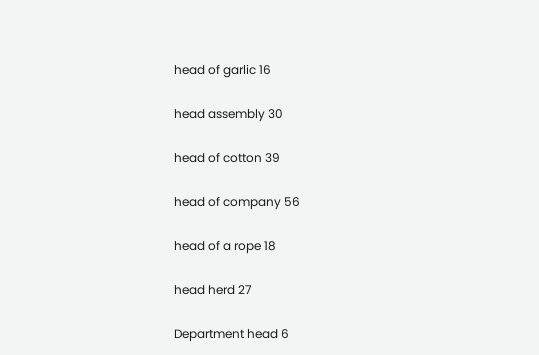head of garlic 16

head assembly 30

head of cotton 39

head of company 56

head of a rope 18

head herd 27

Department head 6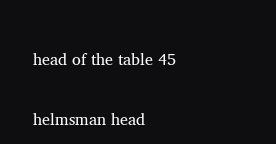head of the table 45

helmsman head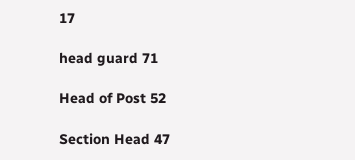17

head guard 71

Head of Post 52

Section Head 47